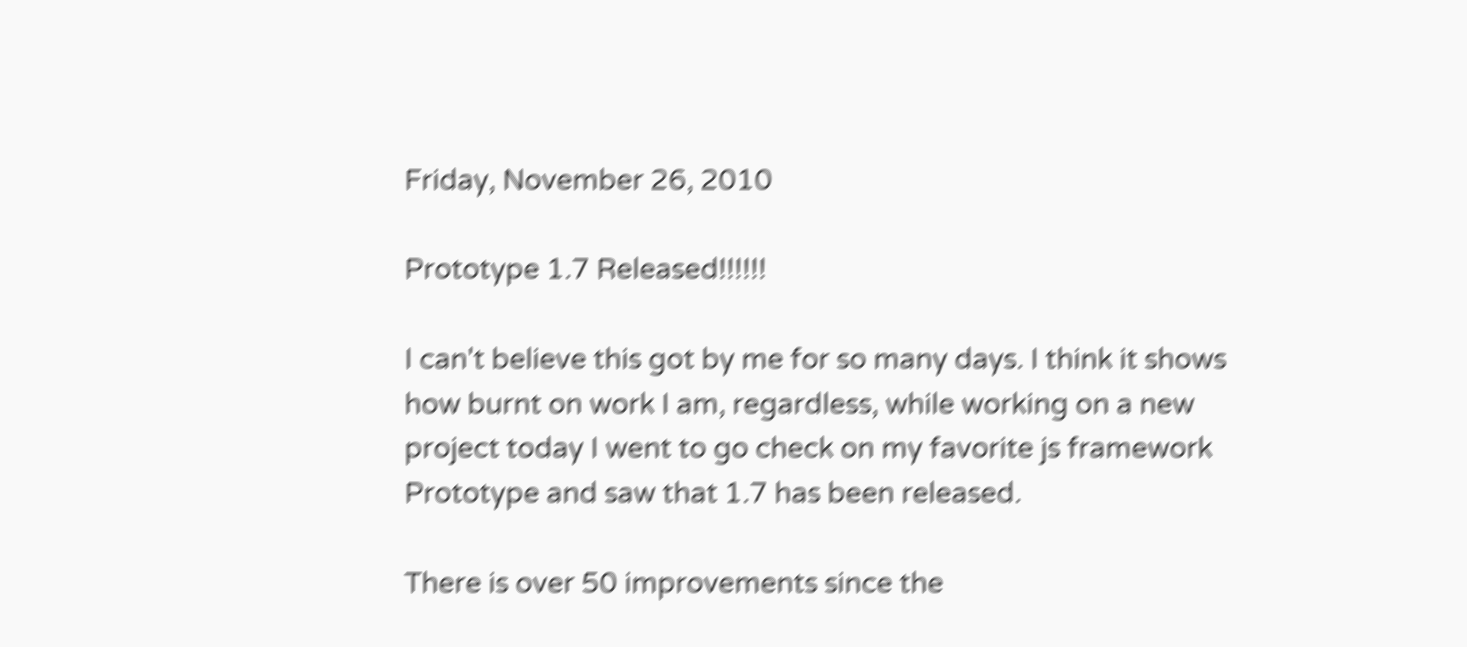Friday, November 26, 2010

Prototype 1.7 Released!!!!!!

I can't believe this got by me for so many days. I think it shows how burnt on work I am, regardless, while working on a new project today I went to go check on my favorite js framework Prototype and saw that 1.7 has been released.

There is over 50 improvements since the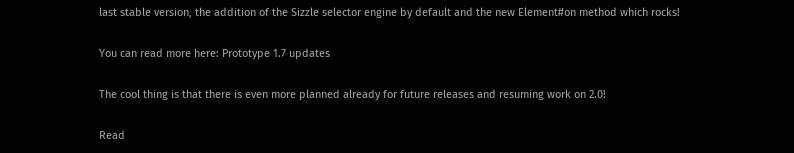last stable version, the addition of the Sizzle selector engine by default and the new Element#on method which rocks!

You can read more here: Prototype 1.7 updates

The cool thing is that there is even more planned already for future releases and resuming work on 2.0!

Read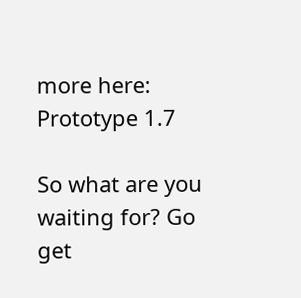more here: Prototype 1.7

So what are you waiting for? Go get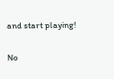and start playing!

No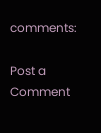comments:

Post a Comment